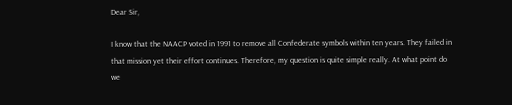Dear Sir,

I know that the NAACP voted in 1991 to remove all Confederate symbols within ten years. They failed in that mission yet their effort continues. Therefore, my question is quite simple really. At what point do we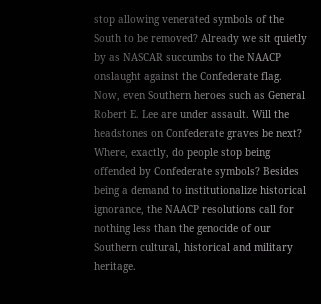stop allowing venerated symbols of the South to be removed? Already we sit quietly by as NASCAR succumbs to the NAACP onslaught against the Confederate flag. Now, even Southern heroes such as General Robert E. Lee are under assault. Will the headstones on Confederate graves be next? Where, exactly, do people stop being offended by Confederate symbols? Besides being a demand to institutionalize historical ignorance, the NAACP resolutions call for nothing less than the genocide of our Southern cultural, historical and military heritage.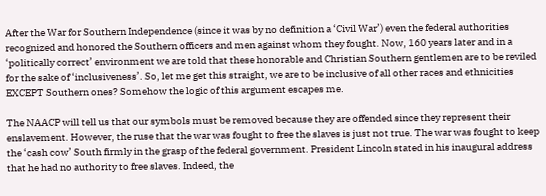After the War for Southern Independence (since it was by no definition a ‘Civil War’) even the federal authorities recognized and honored the Southern officers and men against whom they fought. Now, 160 years later and in a ‘politically correct’ environment we are told that these honorable and Christian Southern gentlemen are to be reviled for the sake of ‘inclusiveness’. So, let me get this straight, we are to be inclusive of all other races and ethnicities EXCEPT Southern ones? Somehow the logic of this argument escapes me.

The NAACP will tell us that our symbols must be removed because they are offended since they represent their enslavement. However, the ruse that the war was fought to free the slaves is just not true. The war was fought to keep the ‘cash cow’ South firmly in the grasp of the federal government. President Lincoln stated in his inaugural address that he had no authority to free slaves. Indeed, the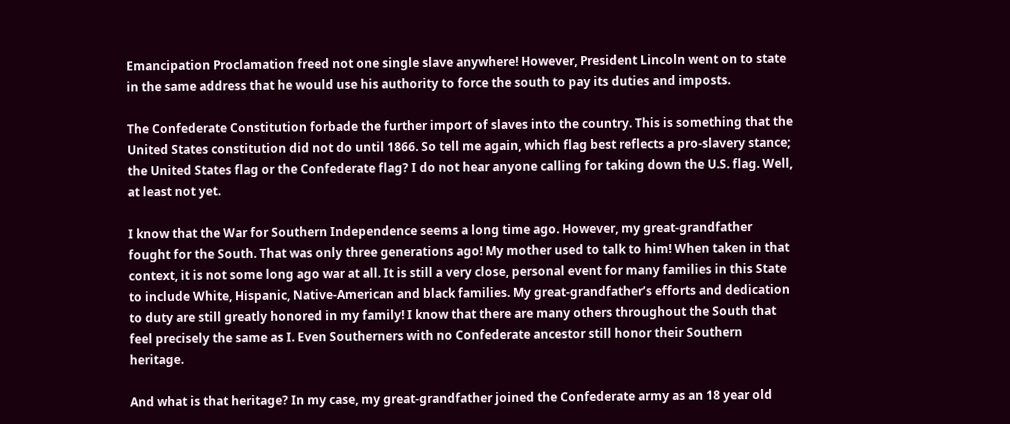Emancipation Proclamation freed not one single slave anywhere! However, President Lincoln went on to state in the same address that he would use his authority to force the south to pay its duties and imposts.

The Confederate Constitution forbade the further import of slaves into the country. This is something that the United States constitution did not do until 1866. So tell me again, which flag best reflects a pro-slavery stance; the United States flag or the Confederate flag? I do not hear anyone calling for taking down the U.S. flag. Well, at least not yet.

I know that the War for Southern Independence seems a long time ago. However, my great-grandfather fought for the South. That was only three generations ago! My mother used to talk to him! When taken in that context, it is not some long ago war at all. It is still a very close, personal event for many families in this State to include White, Hispanic, Native-American and black families. My great-grandfather’s efforts and dedication to duty are still greatly honored in my family! I know that there are many others throughout the South that feel precisely the same as I. Even Southerners with no Confederate ancestor still honor their Southern heritage.

And what is that heritage? In my case, my great-grandfather joined the Confederate army as an 18 year old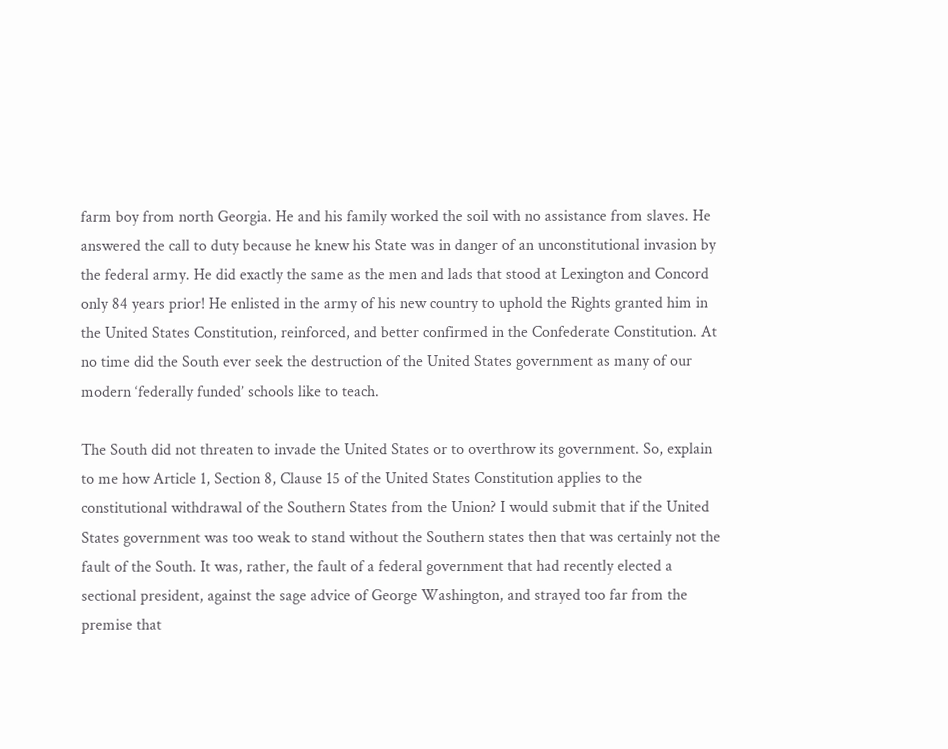farm boy from north Georgia. He and his family worked the soil with no assistance from slaves. He answered the call to duty because he knew his State was in danger of an unconstitutional invasion by the federal army. He did exactly the same as the men and lads that stood at Lexington and Concord only 84 years prior! He enlisted in the army of his new country to uphold the Rights granted him in the United States Constitution, reinforced, and better confirmed in the Confederate Constitution. At no time did the South ever seek the destruction of the United States government as many of our modern ‘federally funded’ schools like to teach.

The South did not threaten to invade the United States or to overthrow its government. So, explain to me how Article 1, Section 8, Clause 15 of the United States Constitution applies to the constitutional withdrawal of the Southern States from the Union? I would submit that if the United States government was too weak to stand without the Southern states then that was certainly not the fault of the South. It was, rather, the fault of a federal government that had recently elected a sectional president, against the sage advice of George Washington, and strayed too far from the premise that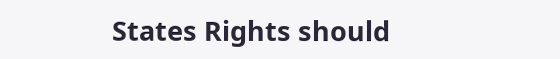States Rights should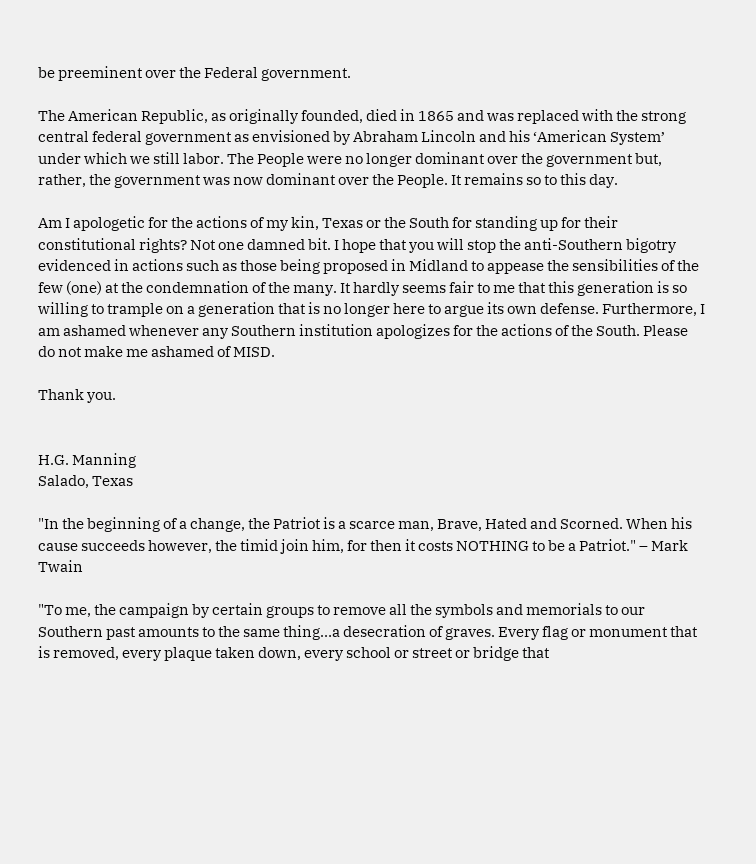be preeminent over the Federal government.

The American Republic, as originally founded, died in 1865 and was replaced with the strong central federal government as envisioned by Abraham Lincoln and his ‘American System’ under which we still labor. The People were no longer dominant over the government but, rather, the government was now dominant over the People. It remains so to this day.

Am I apologetic for the actions of my kin, Texas or the South for standing up for their constitutional rights? Not one damned bit. I hope that you will stop the anti-Southern bigotry evidenced in actions such as those being proposed in Midland to appease the sensibilities of the few (one) at the condemnation of the many. It hardly seems fair to me that this generation is so willing to trample on a generation that is no longer here to argue its own defense. Furthermore, I am ashamed whenever any Southern institution apologizes for the actions of the South. Please do not make me ashamed of MISD.

Thank you.


H.G. Manning
Salado, Texas

"In the beginning of a change, the Patriot is a scarce man, Brave, Hated and Scorned. When his cause succeeds however, the timid join him, for then it costs NOTHING to be a Patriot." – Mark Twain

"To me, the campaign by certain groups to remove all the symbols and memorials to our Southern past amounts to the same thing…a desecration of graves. Every flag or monument that is removed, every plaque taken down, every school or street or bridge that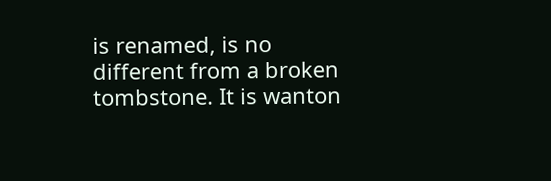is renamed, is no different from a broken tombstone. It is wanton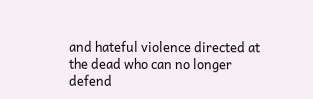and hateful violence directed at the dead who can no longer defend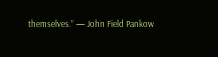themselves.” — John Field Pankow